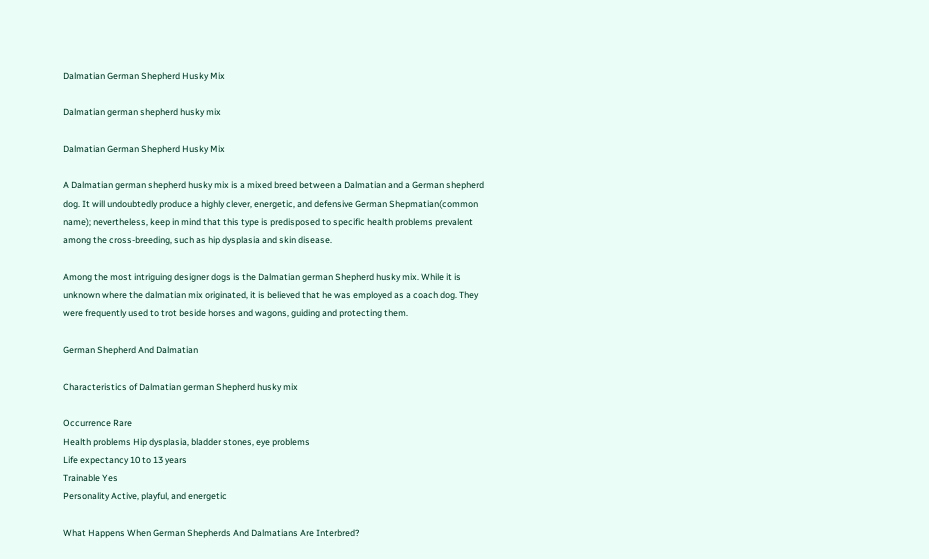Dalmatian German Shepherd Husky Mix

Dalmatian german shepherd husky mix

Dalmatian German Shepherd Husky Mix

A Dalmatian german shepherd husky mix is a mixed breed between a Dalmatian and a German shepherd dog. It will undoubtedly produce a highly clever, energetic, and defensive German Shepmatian(common name); nevertheless, keep in mind that this type is predisposed to specific health problems prevalent among the cross-breeding, such as hip dysplasia and skin disease.

Among the most intriguing designer dogs is the Dalmatian german Shepherd husky mix. While it is unknown where the dalmatian mix originated, it is believed that he was employed as a coach dog. They were frequently used to trot beside horses and wagons, guiding and protecting them.

German Shepherd And Dalmatian

Characteristics of Dalmatian german Shepherd husky mix

Occurrence Rare
Health problems Hip dysplasia, bladder stones, eye problems
Life expectancy 10 to 13 years
Trainable Yes
Personality Active, playful, and energetic

What Happens When German Shepherds And Dalmatians Are Interbred?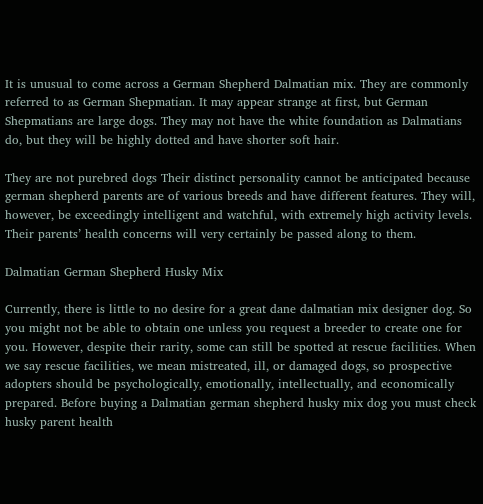It is unusual to come across a German Shepherd Dalmatian mix. They are commonly referred to as German Shepmatian. It may appear strange at first, but German Shepmatians are large dogs. They may not have the white foundation as Dalmatians do, but they will be highly dotted and have shorter soft hair.

They are not purebred dogs Their distinct personality cannot be anticipated because german shepherd parents are of various breeds and have different features. They will, however, be exceedingly intelligent and watchful, with extremely high activity levels. Their parents’ health concerns will very certainly be passed along to them.

Dalmatian German Shepherd Husky Mix

Currently, there is little to no desire for a great dane dalmatian mix designer dog. So you might not be able to obtain one unless you request a breeder to create one for you. However, despite their rarity, some can still be spotted at rescue facilities. When we say rescue facilities, we mean mistreated, ill, or damaged dogs, so prospective adopters should be psychologically, emotionally, intellectually, and economically prepared. Before buying a Dalmatian german shepherd husky mix dog you must check husky parent health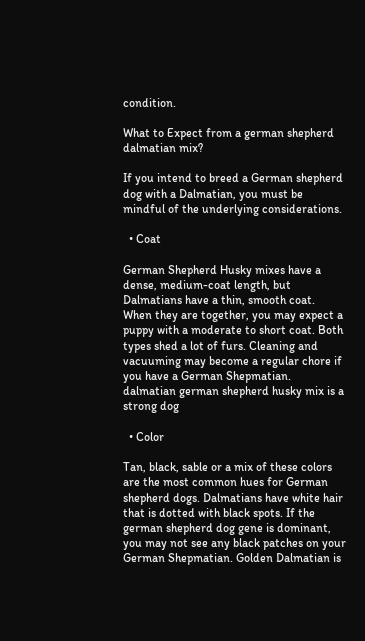condition.

What to Expect from a german shepherd dalmatian mix?

If you intend to breed a German shepherd dog with a Dalmatian, you must be mindful of the underlying considerations.

  • Coat

German Shepherd Husky mixes have a dense, medium-coat length, but Dalmatians have a thin, smooth coat. When they are together, you may expect a puppy with a moderate to short coat. Both types shed a lot of furs. Cleaning and vacuuming may become a regular chore if you have a German Shepmatian. dalmatian german shepherd husky mix is a strong dog

  • Color

Tan, black, sable or a mix of these colors are the most common hues for German shepherd dogs. Dalmatians have white hair that is dotted with black spots. If the german shepherd dog gene is dominant, you may not see any black patches on your German Shepmatian. Golden Dalmatian is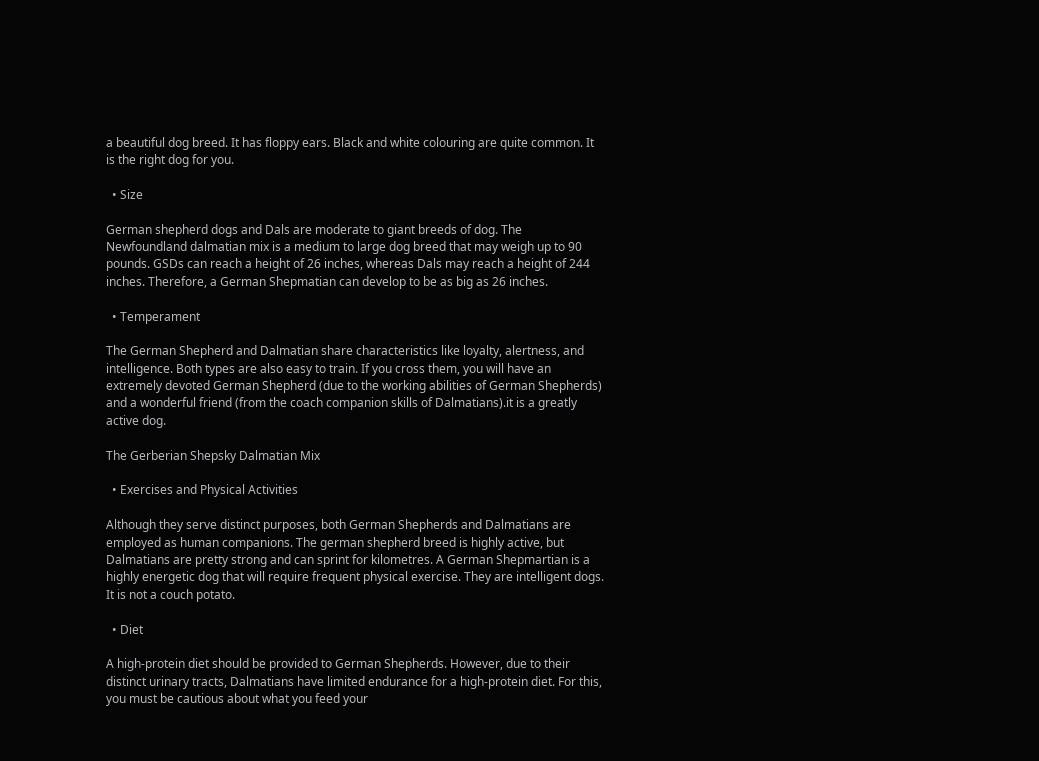a beautiful dog breed. It has floppy ears. Black and white colouring are quite common. It is the right dog for you.

  • Size

German shepherd dogs and Dals are moderate to giant breeds of dog. The Newfoundland dalmatian mix is a medium to large dog breed that may weigh up to 90 pounds. GSDs can reach a height of 26 inches, whereas Dals may reach a height of 244 inches. Therefore, a German Shepmatian can develop to be as big as 26 inches.

  • Temperament

The German Shepherd and Dalmatian share characteristics like loyalty, alertness, and intelligence. Both types are also easy to train. If you cross them, you will have an extremely devoted German Shepherd (due to the working abilities of German Shepherds) and a wonderful friend (from the coach companion skills of Dalmatians).it is a greatly active dog.

The Gerberian Shepsky Dalmatian Mix

  • Exercises and Physical Activities

Although they serve distinct purposes, both German Shepherds and Dalmatians are employed as human companions. The german shepherd breed is highly active, but Dalmatians are pretty strong and can sprint for kilometres. A German Shepmartian is a highly energetic dog that will require frequent physical exercise. They are intelligent dogs. It is not a couch potato.

  • Diet

A high-protein diet should be provided to German Shepherds. However, due to their distinct urinary tracts, Dalmatians have limited endurance for a high-protein diet. For this, you must be cautious about what you feed your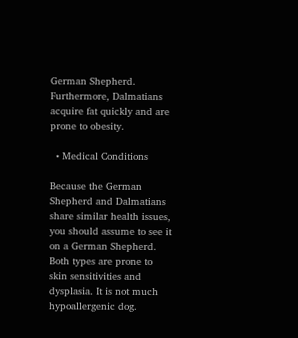German Shepherd. Furthermore, Dalmatians acquire fat quickly and are prone to obesity.

  • Medical Conditions

Because the German Shepherd and Dalmatians share similar health issues, you should assume to see it on a German Shepherd. Both types are prone to skin sensitivities and dysplasia. It is not much hypoallergenic dog.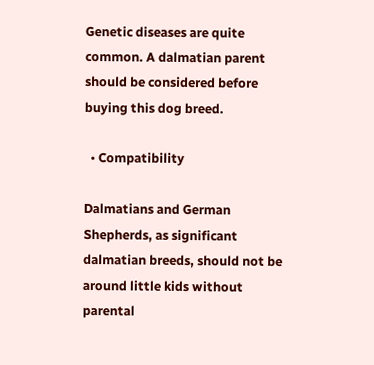Genetic diseases are quite common. A dalmatian parent should be considered before buying this dog breed.

  • Compatibility

Dalmatians and German Shepherds, as significant dalmatian breeds, should not be around little kids without parental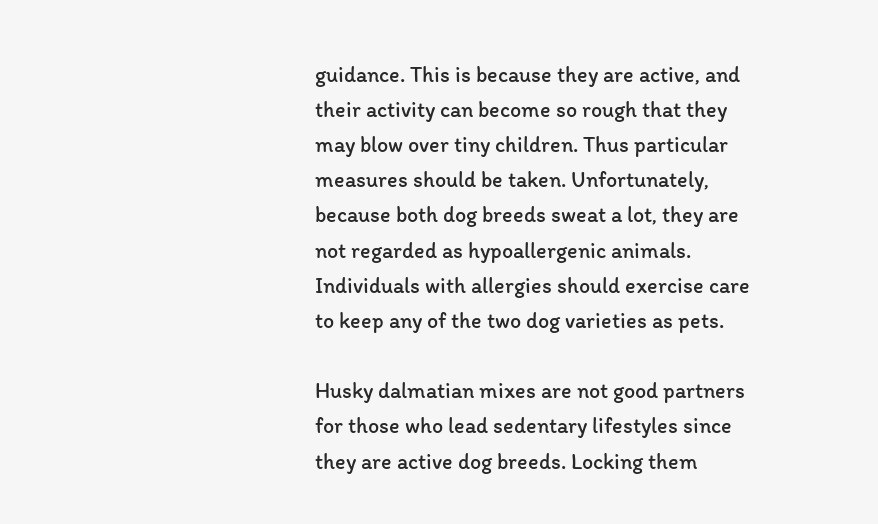guidance. This is because they are active, and their activity can become so rough that they may blow over tiny children. Thus particular measures should be taken. Unfortunately, because both dog breeds sweat a lot, they are not regarded as hypoallergenic animals. Individuals with allergies should exercise care to keep any of the two dog varieties as pets.

Husky dalmatian mixes are not good partners for those who lead sedentary lifestyles since they are active dog breeds. Locking them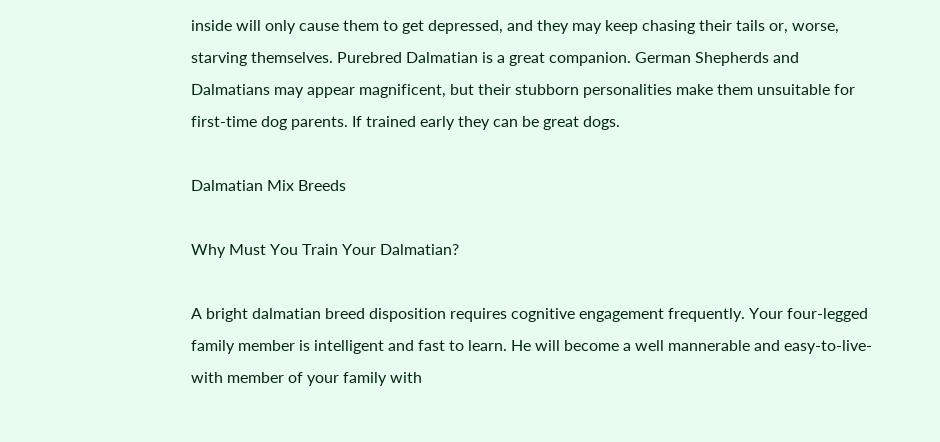inside will only cause them to get depressed, and they may keep chasing their tails or, worse, starving themselves. Purebred Dalmatian is a great companion. German Shepherds and Dalmatians may appear magnificent, but their stubborn personalities make them unsuitable for first-time dog parents. If trained early they can be great dogs.

Dalmatian Mix Breeds

Why Must You Train Your Dalmatian?

A bright dalmatian breed disposition requires cognitive engagement frequently. Your four-legged family member is intelligent and fast to learn. He will become a well mannerable and easy-to-live-with member of your family with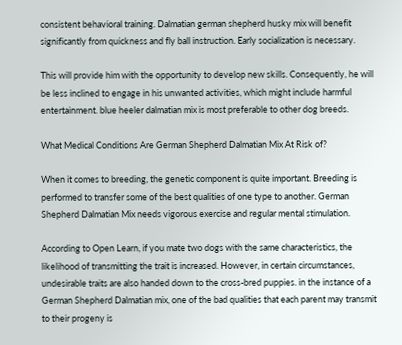consistent behavioral training. Dalmatian german shepherd husky mix will benefit significantly from quickness and fly ball instruction. Early socialization is necessary.

This will provide him with the opportunity to develop new skills. Consequently, he will be less inclined to engage in his unwanted activities, which might include harmful entertainment. blue heeler dalmatian mix is most preferable to other dog breeds.

What Medical Conditions Are German Shepherd Dalmatian Mix At Risk of?

When it comes to breeding, the genetic component is quite important. Breeding is performed to transfer some of the best qualities of one type to another. German Shepherd Dalmatian Mix needs vigorous exercise and regular mental stimulation.

According to Open Learn, if you mate two dogs with the same characteristics, the likelihood of transmitting the trait is increased. However, in certain circumstances, undesirable traits are also handed down to the cross-bred puppies. in the instance of a German Shepherd Dalmatian mix, one of the bad qualities that each parent may transmit to their progeny is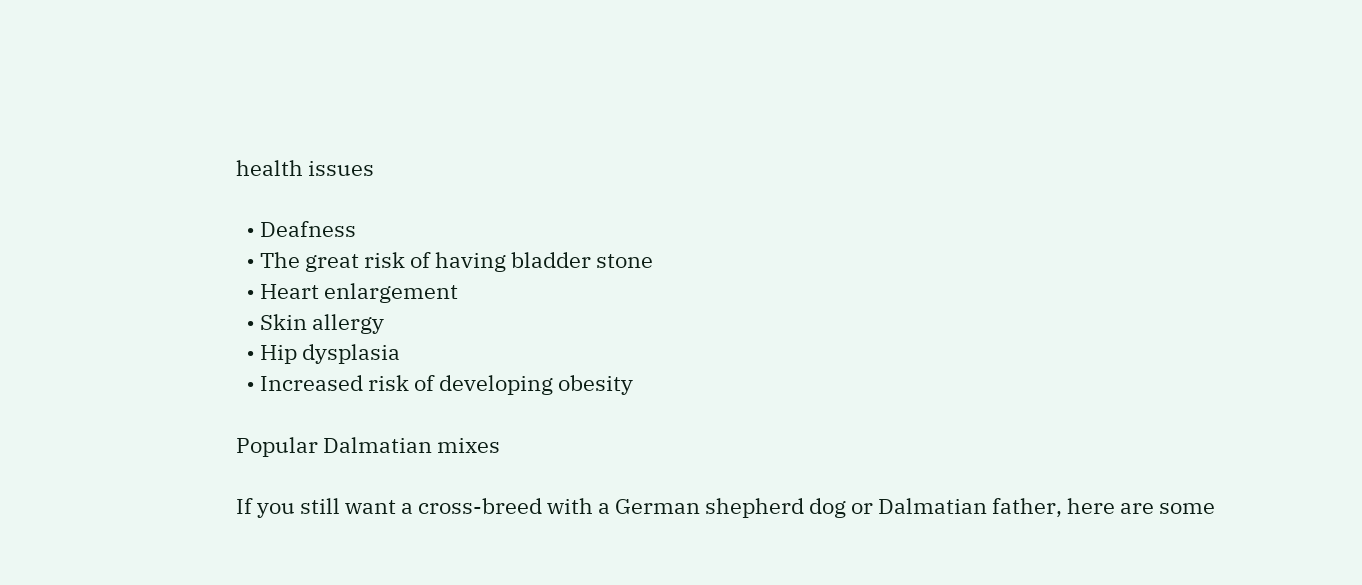health issues

  • Deafness
  • The great risk of having bladder stone
  • Heart enlargement
  • Skin allergy
  • Hip dysplasia
  • Increased risk of developing obesity

Popular Dalmatian mixes

If you still want a cross-breed with a German shepherd dog or Dalmatian father, here are some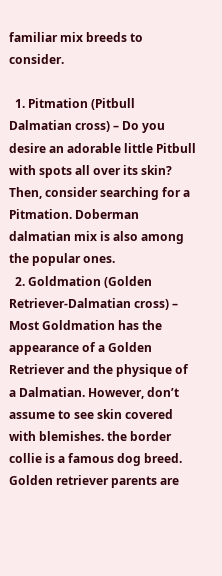familiar mix breeds to consider.

  1. Pitmation (Pitbull Dalmatian cross) – Do you desire an adorable little Pitbull with spots all over its skin? Then, consider searching for a Pitmation. Doberman dalmatian mix is also among the popular ones.
  2. Goldmation (Golden Retriever-Dalmatian cross) – Most Goldmation has the appearance of a Golden Retriever and the physique of a Dalmatian. However, don’t assume to see skin covered with blemishes. the border collie is a famous dog breed. Golden retriever parents are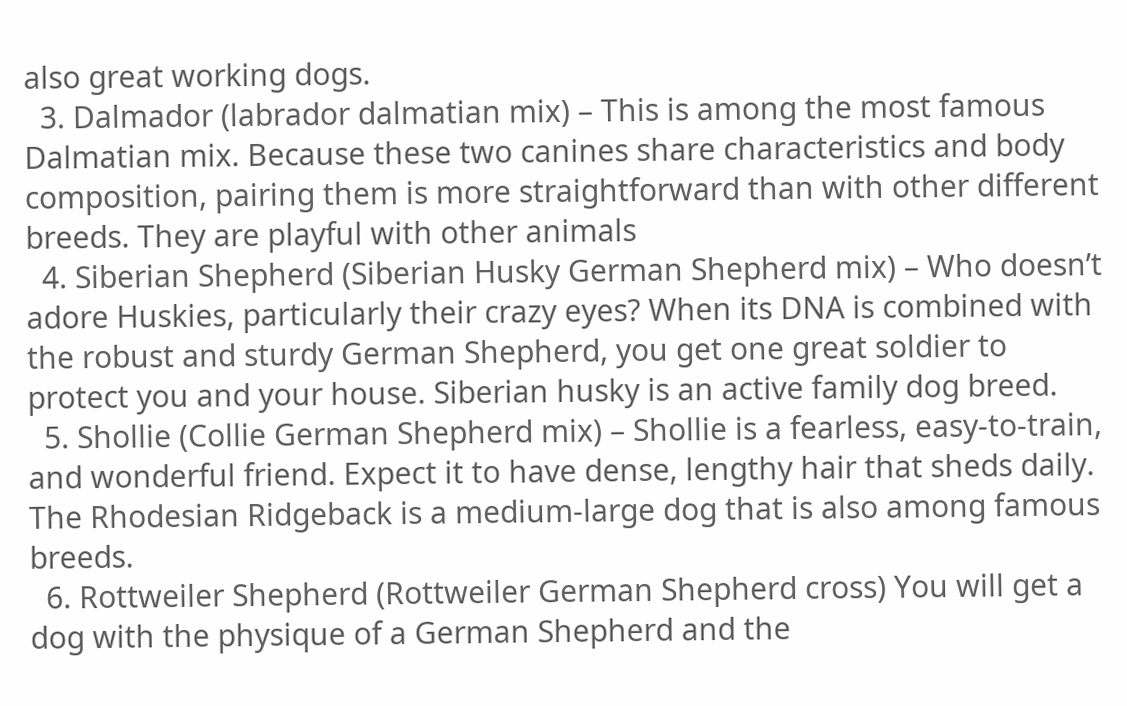also great working dogs.
  3. Dalmador (labrador dalmatian mix) – This is among the most famous Dalmatian mix. Because these two canines share characteristics and body composition, pairing them is more straightforward than with other different breeds. They are playful with other animals
  4. Siberian Shepherd (Siberian Husky German Shepherd mix) – Who doesn’t adore Huskies, particularly their crazy eyes? When its DNA is combined with the robust and sturdy German Shepherd, you get one great soldier to protect you and your house. Siberian husky is an active family dog breed.
  5. Shollie (Collie German Shepherd mix) – Shollie is a fearless, easy-to-train, and wonderful friend. Expect it to have dense, lengthy hair that sheds daily. The Rhodesian Ridgeback is a medium-large dog that is also among famous breeds.
  6. Rottweiler Shepherd (Rottweiler German Shepherd cross) You will get a dog with the physique of a German Shepherd and the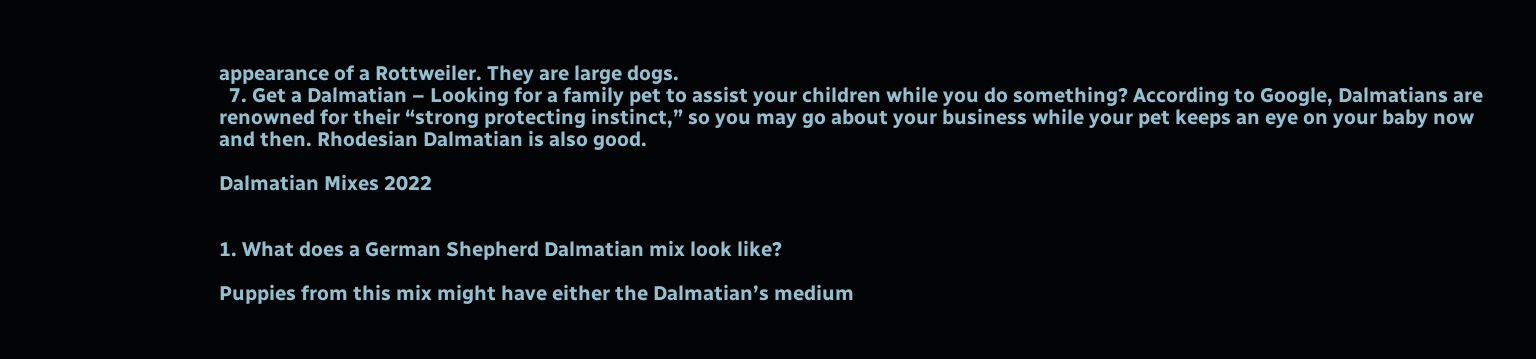appearance of a Rottweiler. They are large dogs.
  7. Get a Dalmatian – Looking for a family pet to assist your children while you do something? According to Google, Dalmatians are renowned for their “strong protecting instinct,” so you may go about your business while your pet keeps an eye on your baby now and then. Rhodesian Dalmatian is also good.

Dalmatian Mixes 2022


1. What does a German Shepherd Dalmatian mix look like?

Puppies from this mix might have either the Dalmatian’s medium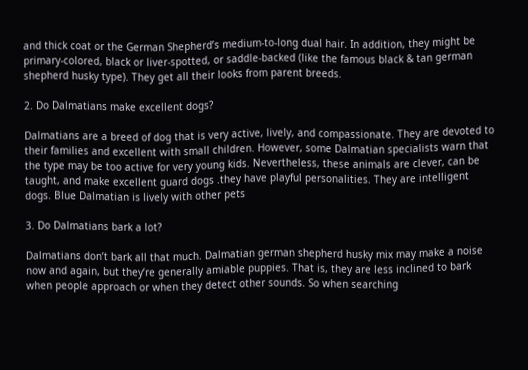and thick coat or the German Shepherd’s medium-to-long dual hair. In addition, they might be primary-colored, black or liver-spotted, or saddle-backed (like the famous black & tan german shepherd husky type). They get all their looks from parent breeds.

2. Do Dalmatians make excellent dogs?

Dalmatians are a breed of dog that is very active, lively, and compassionate. They are devoted to their families and excellent with small children. However, some Dalmatian specialists warn that the type may be too active for very young kids. Nevertheless, these animals are clever, can be taught, and make excellent guard dogs .they have playful personalities. They are intelligent dogs. Blue Dalmatian is lively with other pets

3. Do Dalmatians bark a lot?

Dalmatians don’t bark all that much. Dalmatian german shepherd husky mix may make a noise now and again, but they’re generally amiable puppies. That is, they are less inclined to bark when people approach or when they detect other sounds. So when searching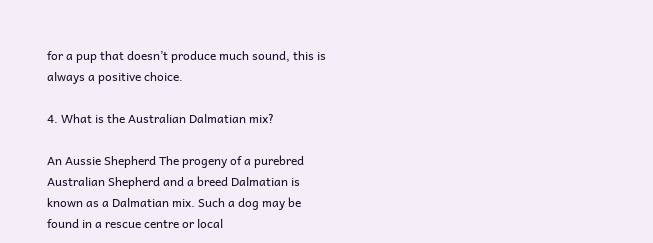for a pup that doesn’t produce much sound, this is always a positive choice.

4. What is the Australian Dalmatian mix?

An Aussie Shepherd The progeny of a purebred Australian Shepherd and a breed Dalmatian is known as a Dalmatian mix. Such a dog may be found in a rescue centre or local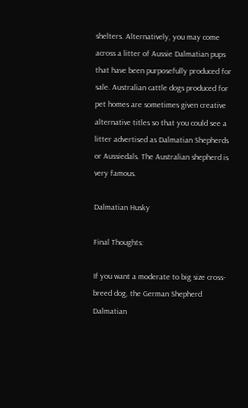shelters. Alternatively, you may come across a litter of Aussie Dalmatian pups that have been purposefully produced for sale. Australian cattle dogs produced for pet homes are sometimes given creative alternative titles so that you could see a litter advertised as Dalmatian Shepherds or Aussiedals. The Australian shepherd is very famous.

Dalmatian Husky

Final Thoughts:

If you want a moderate to big size cross-breed dog, the German Shepherd Dalmatian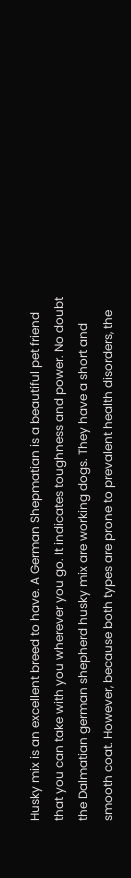Husky mix is an excellent breed to have. A German Shepmatian is a beautiful pet friend that you can take with you wherever you go. It indicates toughness and power. No doubt the Dalmatian german shepherd husky mix are working dogs. They have a short and smooth coat. However, because both types are prone to prevalent health disorders, the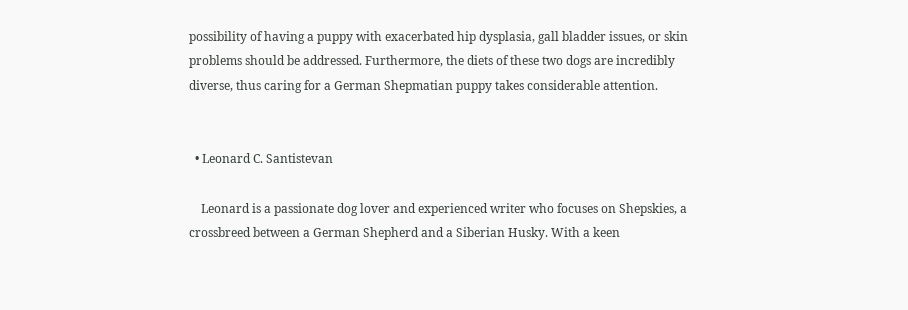possibility of having a puppy with exacerbated hip dysplasia, gall bladder issues, or skin problems should be addressed. Furthermore, the diets of these two dogs are incredibly diverse, thus caring for a German Shepmatian puppy takes considerable attention.


  • Leonard C. Santistevan

    Leonard is a passionate dog lover and experienced writer who focuses on Shepskies, a crossbreed between a German Shepherd and a Siberian Husky. With a keen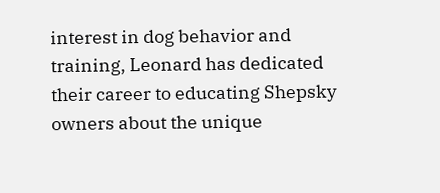interest in dog behavior and training, Leonard has dedicated their career to educating Shepsky owners about the unique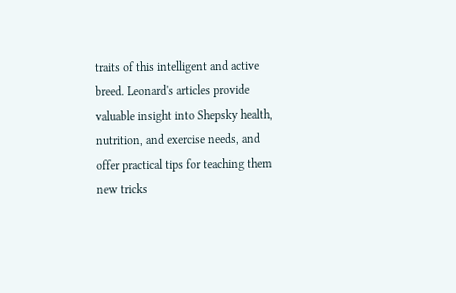traits of this intelligent and active breed. Leonard's articles provide valuable insight into Shepsky health, nutrition, and exercise needs, and offer practical tips for teaching them new tricks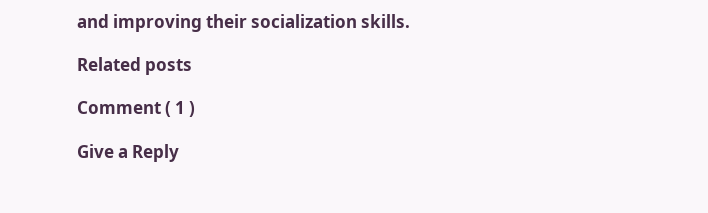and improving their socialization skills.

Related posts

Comment ( 1 )

Give a Reply